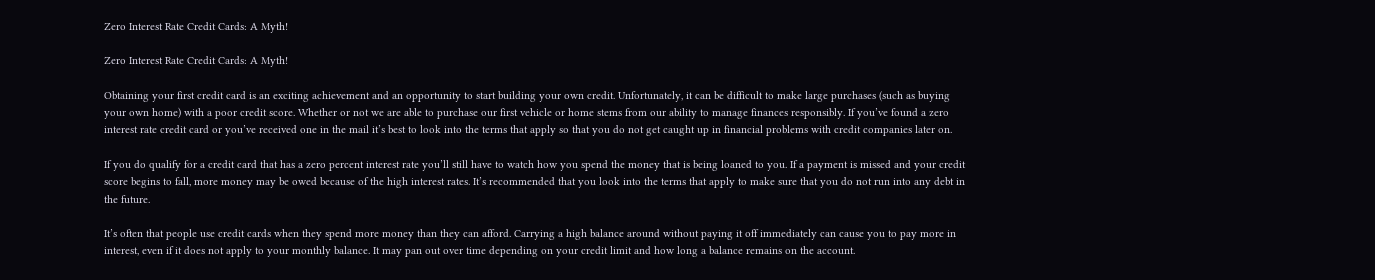Zero Interest Rate Credit Cards: A Myth!

Zero Interest Rate Credit Cards: A Myth!

Obtaining your first credit card is an exciting achievement and an opportunity to start building your own credit. Unfortunately, it can be difficult to make large purchases (such as buying your own home) with a poor credit score. Whether or not we are able to purchase our first vehicle or home stems from our ability to manage finances responsibly. If you’ve found a zero interest rate credit card or you’ve received one in the mail it’s best to look into the terms that apply so that you do not get caught up in financial problems with credit companies later on.

If you do qualify for a credit card that has a zero percent interest rate you’ll still have to watch how you spend the money that is being loaned to you. If a payment is missed and your credit score begins to fall, more money may be owed because of the high interest rates. It’s recommended that you look into the terms that apply to make sure that you do not run into any debt in the future.

It’s often that people use credit cards when they spend more money than they can afford. Carrying a high balance around without paying it off immediately can cause you to pay more in interest, even if it does not apply to your monthly balance. It may pan out over time depending on your credit limit and how long a balance remains on the account.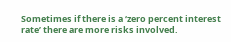Sometimes if there is a ‘zero percent interest rate’ there are more risks involved.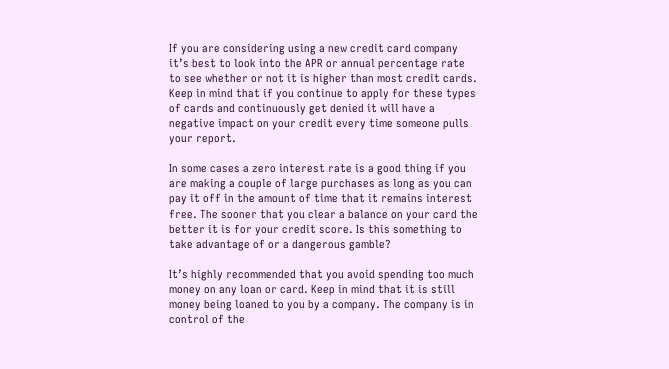If you are considering using a new credit card company it’s best to look into the APR or annual percentage rate to see whether or not it is higher than most credit cards. Keep in mind that if you continue to apply for these types of cards and continuously get denied it will have a negative impact on your credit every time someone pulls your report.

In some cases a zero interest rate is a good thing if you are making a couple of large purchases as long as you can pay it off in the amount of time that it remains interest free. The sooner that you clear a balance on your card the better it is for your credit score. Is this something to take advantage of or a dangerous gamble?

It’s highly recommended that you avoid spending too much money on any loan or card. Keep in mind that it is still money being loaned to you by a company. The company is in control of the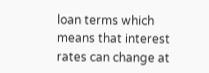loan terms which means that interest rates can change at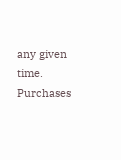any given time. Purchases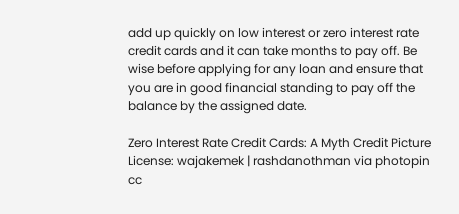add up quickly on low interest or zero interest rate credit cards and it can take months to pay off. Be wise before applying for any loan and ensure that you are in good financial standing to pay off the balance by the assigned date.

Zero Interest Rate Credit Cards: A Myth Credit Picture License: wajakemek | rashdanothman via photopin cc